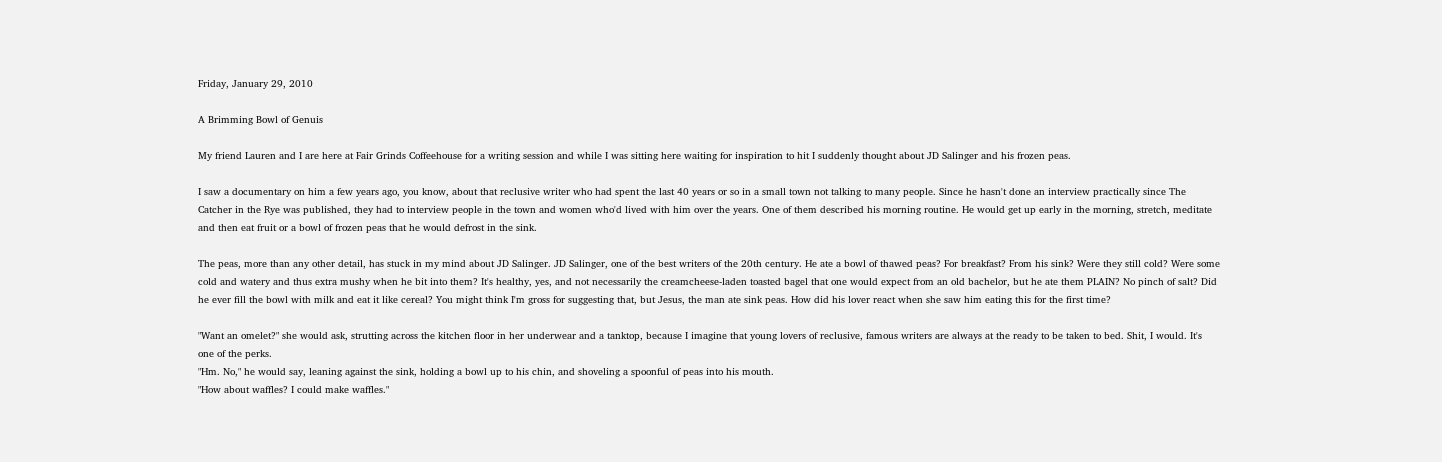Friday, January 29, 2010

A Brimming Bowl of Genuis

My friend Lauren and I are here at Fair Grinds Coffeehouse for a writing session and while I was sitting here waiting for inspiration to hit I suddenly thought about JD Salinger and his frozen peas.

I saw a documentary on him a few years ago, you know, about that reclusive writer who had spent the last 40 years or so in a small town not talking to many people. Since he hasn't done an interview practically since The Catcher in the Rye was published, they had to interview people in the town and women who'd lived with him over the years. One of them described his morning routine. He would get up early in the morning, stretch, meditate and then eat fruit or a bowl of frozen peas that he would defrost in the sink.

The peas, more than any other detail, has stuck in my mind about JD Salinger. JD Salinger, one of the best writers of the 20th century. He ate a bowl of thawed peas? For breakfast? From his sink? Were they still cold? Were some cold and watery and thus extra mushy when he bit into them? It's healthy, yes, and not necessarily the creamcheese-laden toasted bagel that one would expect from an old bachelor, but he ate them PLAIN? No pinch of salt? Did he ever fill the bowl with milk and eat it like cereal? You might think I'm gross for suggesting that, but Jesus, the man ate sink peas. How did his lover react when she saw him eating this for the first time?

"Want an omelet?" she would ask, strutting across the kitchen floor in her underwear and a tanktop, because I imagine that young lovers of reclusive, famous writers are always at the ready to be taken to bed. Shit, I would. It's one of the perks.
"Hm. No," he would say, leaning against the sink, holding a bowl up to his chin, and shoveling a spoonful of peas into his mouth.
"How about waffles? I could make waffles."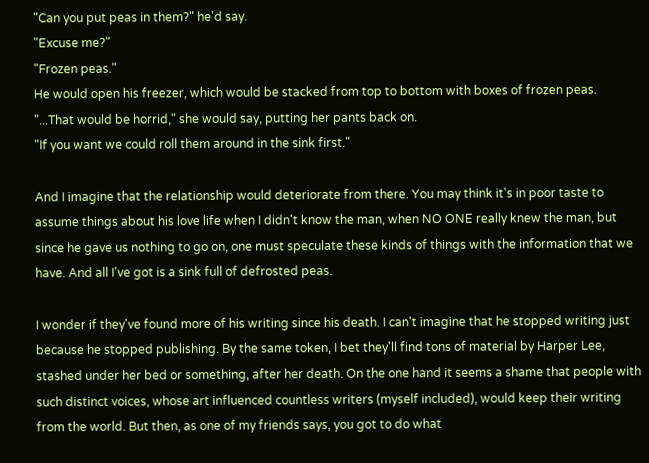"Can you put peas in them?" he'd say.
"Excuse me?"
"Frozen peas."
He would open his freezer, which would be stacked from top to bottom with boxes of frozen peas.
"...That would be horrid," she would say, putting her pants back on.
"If you want we could roll them around in the sink first."

And I imagine that the relationship would deteriorate from there. You may think it's in poor taste to assume things about his love life when I didn't know the man, when NO ONE really knew the man, but since he gave us nothing to go on, one must speculate these kinds of things with the information that we have. And all I've got is a sink full of defrosted peas.

I wonder if they've found more of his writing since his death. I can't imagine that he stopped writing just because he stopped publishing. By the same token, I bet they'll find tons of material by Harper Lee, stashed under her bed or something, after her death. On the one hand it seems a shame that people with such distinct voices, whose art influenced countless writers (myself included), would keep their writing from the world. But then, as one of my friends says, you got to do what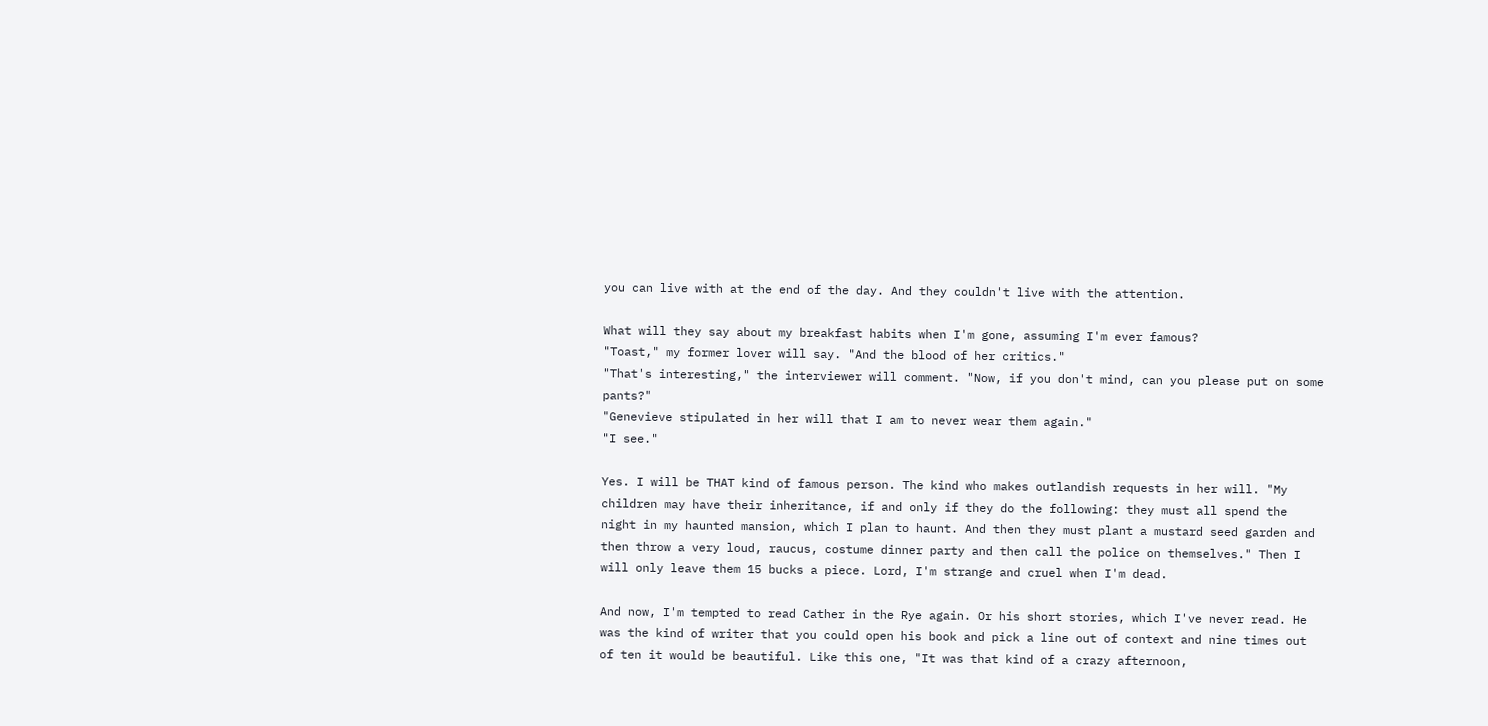you can live with at the end of the day. And they couldn't live with the attention.

What will they say about my breakfast habits when I'm gone, assuming I'm ever famous?
"Toast," my former lover will say. "And the blood of her critics."
"That's interesting," the interviewer will comment. "Now, if you don't mind, can you please put on some pants?"
"Genevieve stipulated in her will that I am to never wear them again."
"I see."

Yes. I will be THAT kind of famous person. The kind who makes outlandish requests in her will. "My children may have their inheritance, if and only if they do the following: they must all spend the night in my haunted mansion, which I plan to haunt. And then they must plant a mustard seed garden and then throw a very loud, raucus, costume dinner party and then call the police on themselves." Then I will only leave them 15 bucks a piece. Lord, I'm strange and cruel when I'm dead.

And now, I'm tempted to read Cather in the Rye again. Or his short stories, which I've never read. He was the kind of writer that you could open his book and pick a line out of context and nine times out of ten it would be beautiful. Like this one, "It was that kind of a crazy afternoon,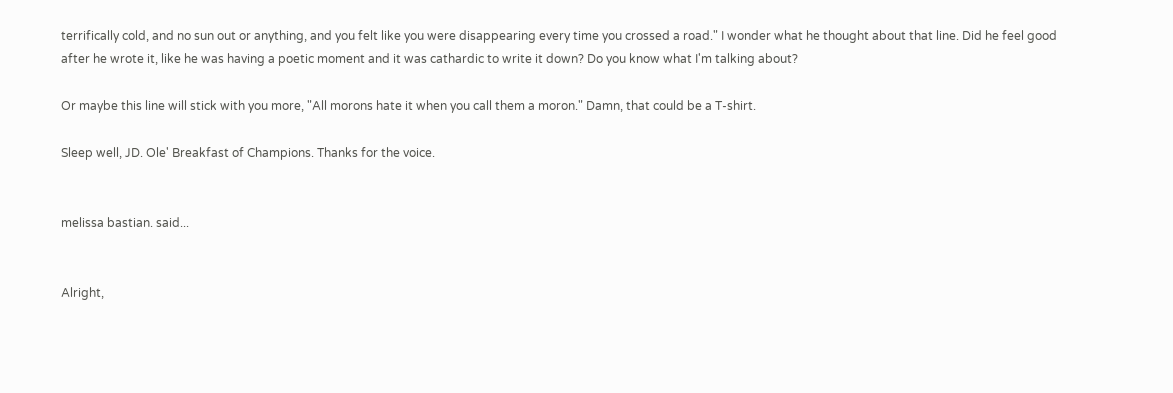terrifically cold, and no sun out or anything, and you felt like you were disappearing every time you crossed a road." I wonder what he thought about that line. Did he feel good after he wrote it, like he was having a poetic moment and it was cathardic to write it down? Do you know what I'm talking about?

Or maybe this line will stick with you more, "All morons hate it when you call them a moron." Damn, that could be a T-shirt.

Sleep well, JD. Ole' Breakfast of Champions. Thanks for the voice.


melissa bastian. said...


Alright,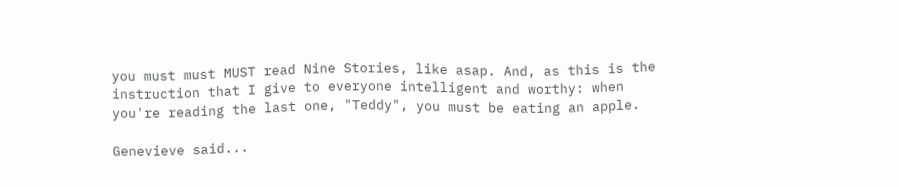you must must MUST read Nine Stories, like asap. And, as this is the instruction that I give to everyone intelligent and worthy: when you're reading the last one, "Teddy", you must be eating an apple.

Genevieve said...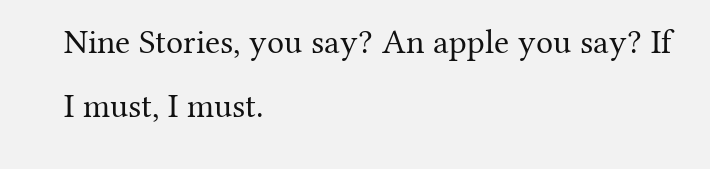Nine Stories, you say? An apple you say? If I must, I must.